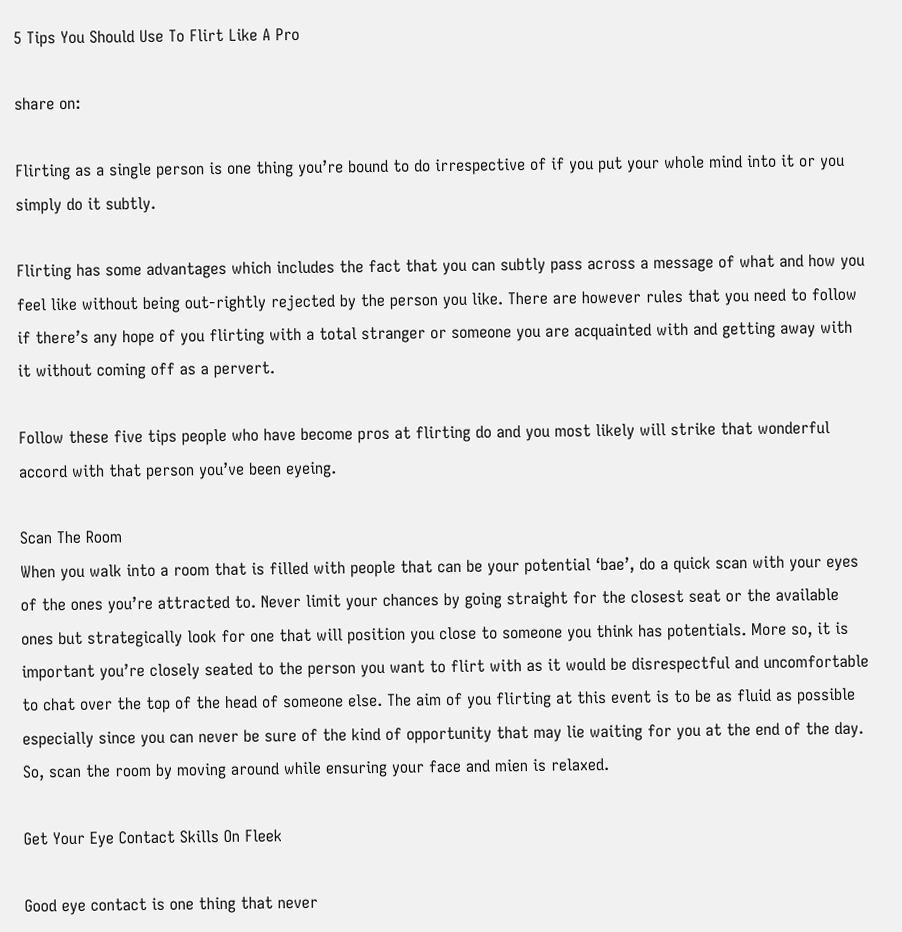5 Tips You Should Use To Flirt Like A Pro

share on:

Flirting as a single person is one thing you’re bound to do irrespective of if you put your whole mind into it or you simply do it subtly.

Flirting has some advantages which includes the fact that you can subtly pass across a message of what and how you feel like without being out-rightly rejected by the person you like. There are however rules that you need to follow if there’s any hope of you flirting with a total stranger or someone you are acquainted with and getting away with it without coming off as a pervert.

Follow these five tips people who have become pros at flirting do and you most likely will strike that wonderful accord with that person you’ve been eyeing.

Scan The Room
When you walk into a room that is filled with people that can be your potential ‘bae’, do a quick scan with your eyes of the ones you’re attracted to. Never limit your chances by going straight for the closest seat or the available ones but strategically look for one that will position you close to someone you think has potentials. More so, it is important you’re closely seated to the person you want to flirt with as it would be disrespectful and uncomfortable to chat over the top of the head of someone else. The aim of you flirting at this event is to be as fluid as possible especially since you can never be sure of the kind of opportunity that may lie waiting for you at the end of the day. So, scan the room by moving around while ensuring your face and mien is relaxed.

Get Your Eye Contact Skills On Fleek

Good eye contact is one thing that never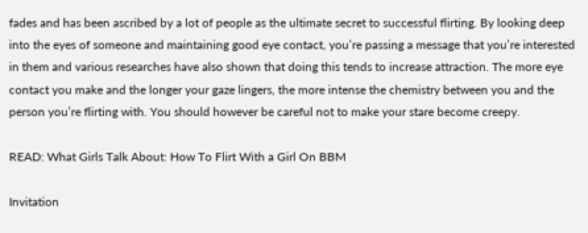fades and has been ascribed by a lot of people as the ultimate secret to successful flirting. By looking deep into the eyes of someone and maintaining good eye contact, you’re passing a message that you’re interested in them and various researches have also shown that doing this tends to increase attraction. The more eye contact you make and the longer your gaze lingers, the more intense the chemistry between you and the person you’re flirting with. You should however be careful not to make your stare become creepy.

READ: What Girls Talk About: How To Flirt With a Girl On BBM

Invitation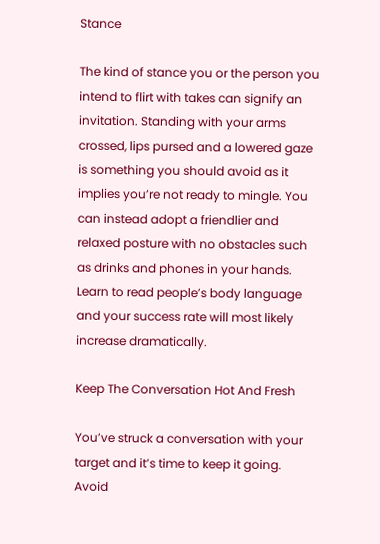Stance

The kind of stance you or the person you intend to flirt with takes can signify an invitation. Standing with your arms crossed, lips pursed and a lowered gaze is something you should avoid as it implies you’re not ready to mingle. You can instead adopt a friendlier and relaxed posture with no obstacles such as drinks and phones in your hands. Learn to read people’s body language and your success rate will most likely increase dramatically.

Keep The Conversation Hot And Fresh

You’ve struck a conversation with your target and it’s time to keep it going. Avoid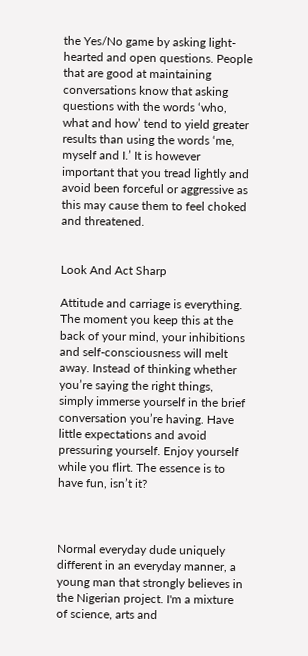the Yes/No game by asking light-hearted and open questions. People that are good at maintaining conversations know that asking questions with the words ‘who, what and how’ tend to yield greater results than using the words ‘me, myself and I.’ It is however important that you tread lightly and avoid been forceful or aggressive as this may cause them to feel choked and threatened.


Look And Act Sharp

Attitude and carriage is everything. The moment you keep this at the back of your mind, your inhibitions and self-consciousness will melt away. Instead of thinking whether you’re saying the right things, simply immerse yourself in the brief conversation you’re having. Have little expectations and avoid pressuring yourself. Enjoy yourself while you flirt. The essence is to have fun, isn’t it?



Normal everyday dude uniquely different in an everyday manner, a young man that strongly believes in the Nigerian project. I'm a mixture of science, arts and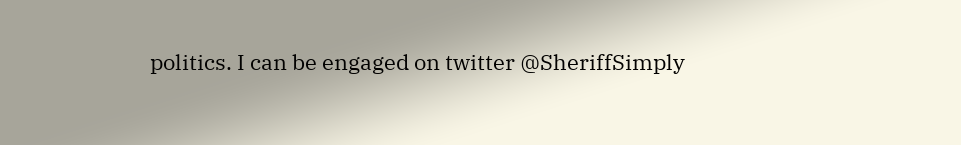politics. I can be engaged on twitter @SheriffSimply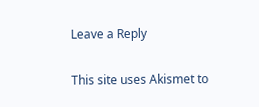Leave a Reply

This site uses Akismet to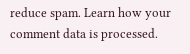reduce spam. Learn how your comment data is processed.